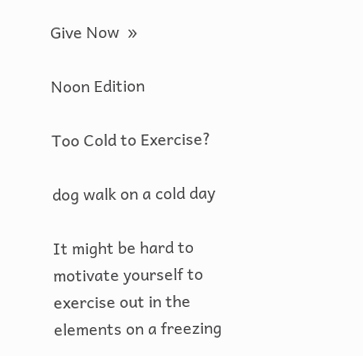Give Now  »

Noon Edition

Too Cold to Exercise?

dog walk on a cold day

It might be hard to motivate yourself to exercise out in the elements on a freezing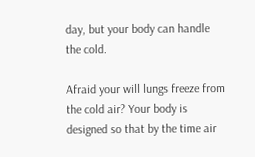day, but your body can handle the cold.

Afraid your will lungs freeze from the cold air? Your body is designed so that by the time air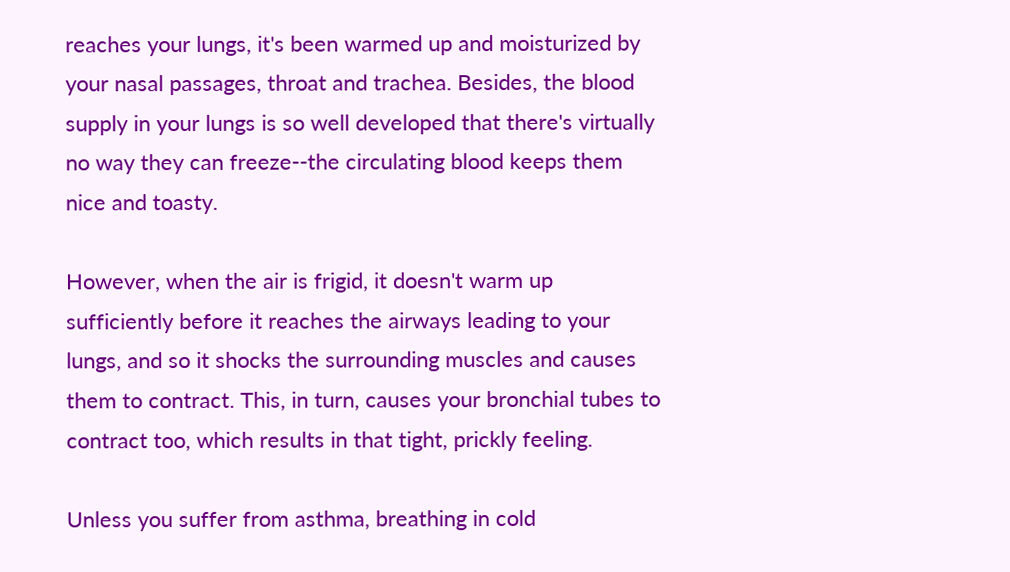reaches your lungs, it's been warmed up and moisturized by your nasal passages, throat and trachea. Besides, the blood supply in your lungs is so well developed that there's virtually no way they can freeze--the circulating blood keeps them nice and toasty.

However, when the air is frigid, it doesn't warm up sufficiently before it reaches the airways leading to your lungs, and so it shocks the surrounding muscles and causes them to contract. This, in turn, causes your bronchial tubes to contract too, which results in that tight, prickly feeling.

Unless you suffer from asthma, breathing in cold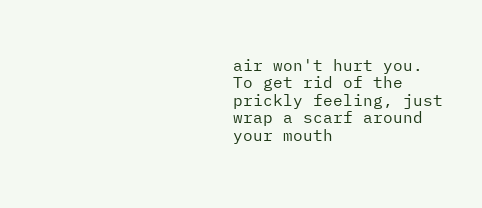air won't hurt you. To get rid of the prickly feeling, just wrap a scarf around your mouth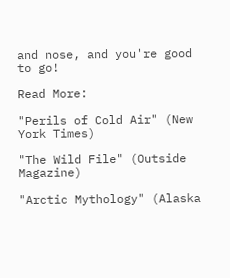and nose, and you're good to go!

Read More:

"Perils of Cold Air" (New York Times)

"The Wild File" (Outside Magazine)

"Arctic Mythology" (Alaska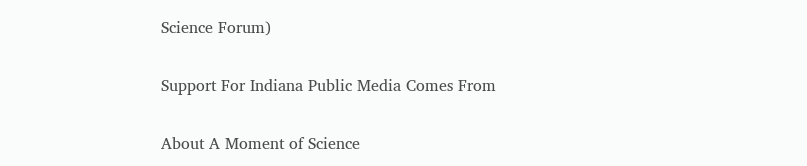Science Forum)

Support For Indiana Public Media Comes From

About A Moment of Science